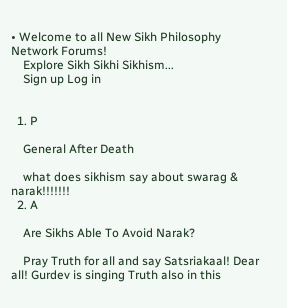• Welcome to all New Sikh Philosophy Network Forums!
    Explore Sikh Sikhi Sikhism...
    Sign up Log in


  1. P

    General After Death

    what does sikhism say about swarag & narak!!!!!!!
  2. A

    Are Sikhs Able To Avoid Narak?

    Pray Truth for all and say Satsriakaal! Dear all! Gurdev is singing Truth also in this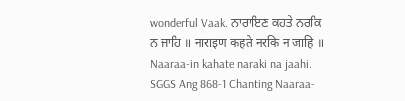wonderful Vaak. ਨਾਰਾਇਣ ਕਹਤੇ ਨਰਕਿ ਨ ਜਾਹਿ ॥ नाराइण कहते नरकि न जाहि ॥ Naaraa-in kahate naraki na jaahi. SGGS Ang 868-1 Chanting Naaraa-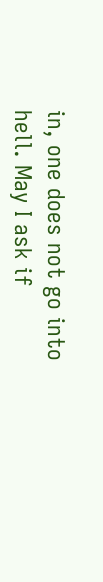in, one does not go into hell. May I ask if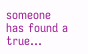someone has found a true...